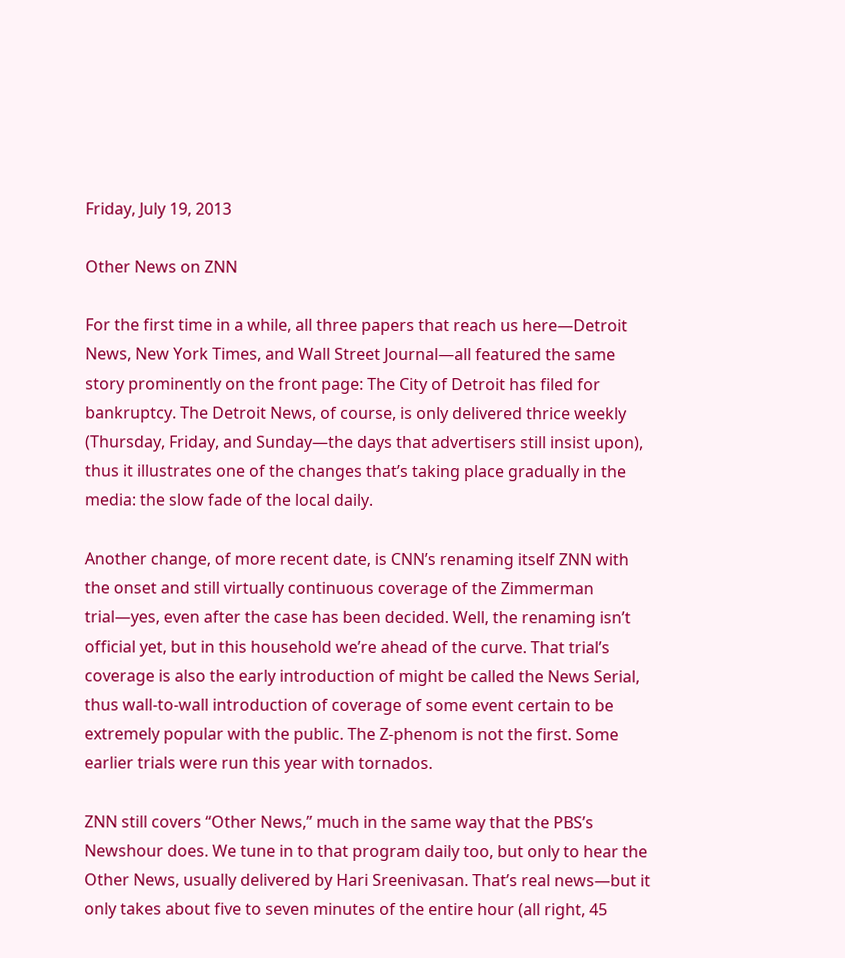Friday, July 19, 2013

Other News on ZNN

For the first time in a while, all three papers that reach us here—Detroit News, New York Times, and Wall Street Journal—all featured the same story prominently on the front page: The City of Detroit has filed for bankruptcy. The Detroit News, of course, is only delivered thrice weekly (Thursday, Friday, and Sunday—the days that advertisers still insist upon), thus it illustrates one of the changes that’s taking place gradually in the media: the slow fade of the local daily.

Another change, of more recent date, is CNN’s renaming itself ZNN with the onset and still virtually continuous coverage of the Zimmerman trial—yes, even after the case has been decided. Well, the renaming isn’t official yet, but in this household we’re ahead of the curve. That trial’s coverage is also the early introduction of might be called the News Serial, thus wall-to-wall introduction of coverage of some event certain to be extremely popular with the public. The Z-phenom is not the first. Some earlier trials were run this year with tornados.

ZNN still covers “Other News,” much in the same way that the PBS’s Newshour does. We tune in to that program daily too, but only to hear the Other News, usually delivered by Hari Sreenivasan. That’s real news—but it only takes about five to seven minutes of the entire hour (all right, 45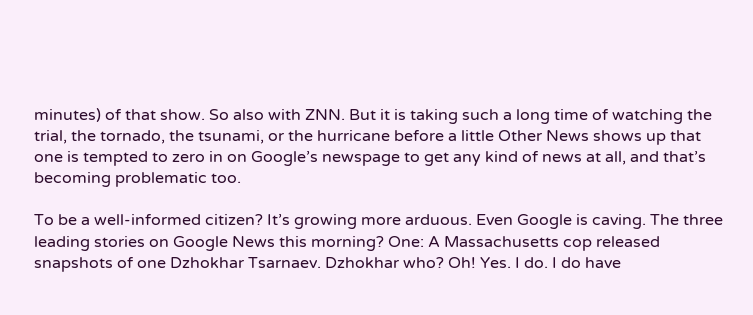minutes) of that show. So also with ZNN. But it is taking such a long time of watching the trial, the tornado, the tsunami, or the hurricane before a little Other News shows up that one is tempted to zero in on Google’s newspage to get any kind of news at all, and that’s becoming problematic too.

To be a well-informed citizen? It’s growing more arduous. Even Google is caving. The three leading stories on Google News this morning? One: A Massachusetts cop released snapshots of one Dzhokhar Tsarnaev. Dzhokhar who? Oh! Yes. I do. I do have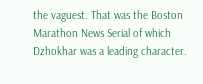the vaguest. That was the Boston Marathon News Serial of which Dzhokhar was a leading character.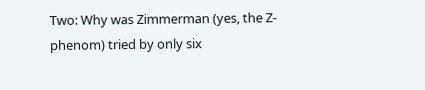Two: Why was Zimmerman (yes, the Z-phenom) tried by only six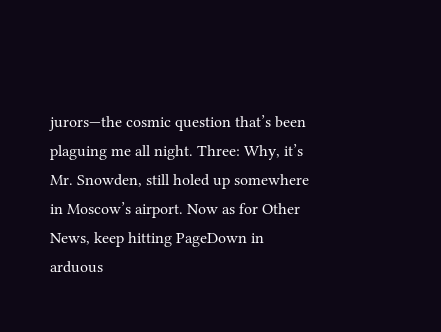jurors—the cosmic question that’s been plaguing me all night. Three: Why, it’s Mr. Snowden, still holed up somewhere in Moscow’s airport. Now as for Other News, keep hitting PageDown in arduous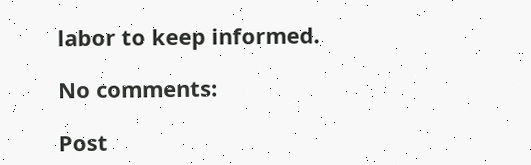labor to keep informed.

No comments:

Post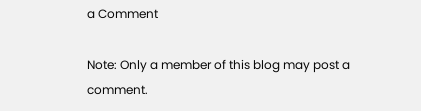a Comment

Note: Only a member of this blog may post a comment.